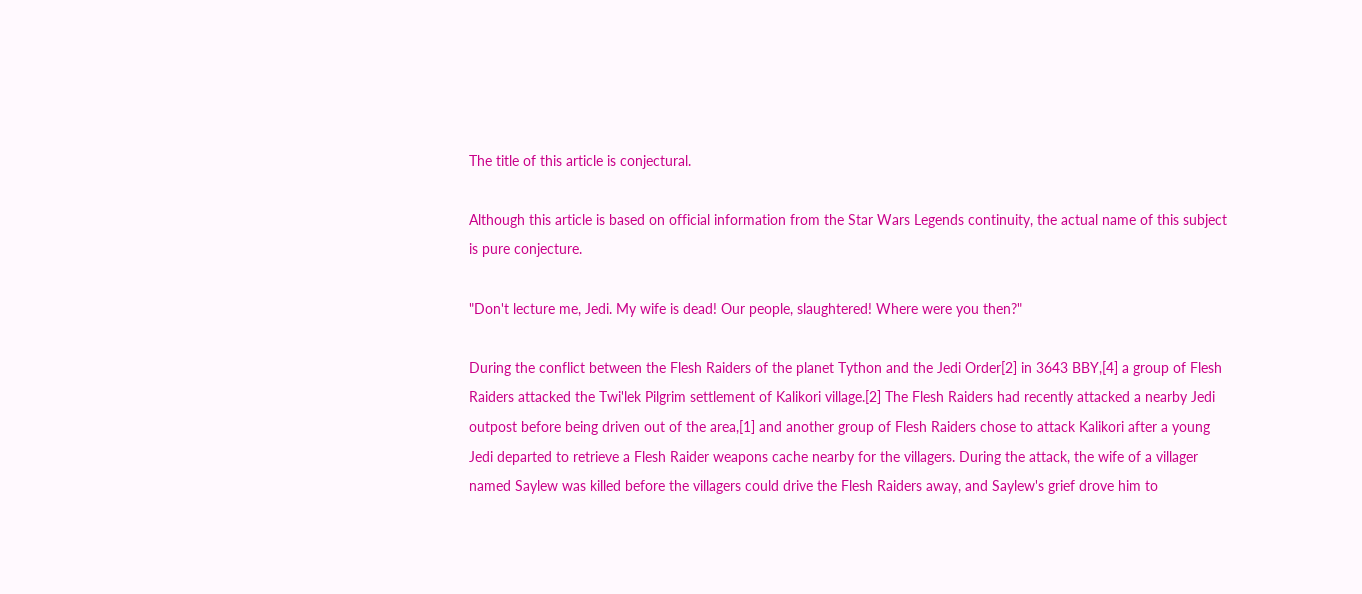The title of this article is conjectural.

Although this article is based on official information from the Star Wars Legends continuity, the actual name of this subject is pure conjecture.

"Don't lecture me, Jedi. My wife is dead! Our people, slaughtered! Where were you then?"

During the conflict between the Flesh Raiders of the planet Tython and the Jedi Order[2] in 3643 BBY,[4] a group of Flesh Raiders attacked the Twi'lek Pilgrim settlement of Kalikori village.[2] The Flesh Raiders had recently attacked a nearby Jedi outpost before being driven out of the area,[1] and another group of Flesh Raiders chose to attack Kalikori after a young Jedi departed to retrieve a Flesh Raider weapons cache nearby for the villagers. During the attack, the wife of a villager named Saylew was killed before the villagers could drive the Flesh Raiders away, and Saylew's grief drove him to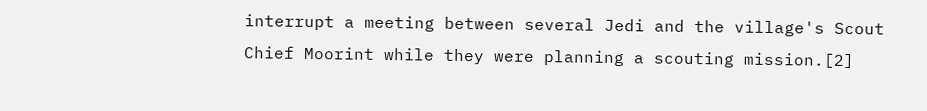interrupt a meeting between several Jedi and the village's Scout Chief Moorint while they were planning a scouting mission.[2]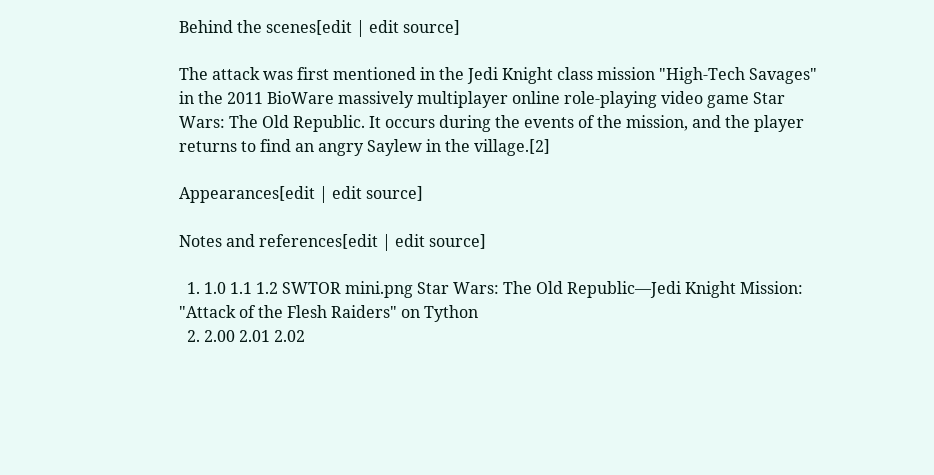Behind the scenes[edit | edit source]

The attack was first mentioned in the Jedi Knight class mission "High-Tech Savages" in the 2011 BioWare massively multiplayer online role-playing video game Star Wars: The Old Republic. It occurs during the events of the mission, and the player returns to find an angry Saylew in the village.[2]

Appearances[edit | edit source]

Notes and references[edit | edit source]

  1. 1.0 1.1 1.2 SWTOR mini.png Star Wars: The Old Republic—Jedi Knight Mission: "Attack of the Flesh Raiders" on Tython
  2. 2.00 2.01 2.02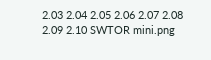2.03 2.04 2.05 2.06 2.07 2.08 2.09 2.10 SWTOR mini.png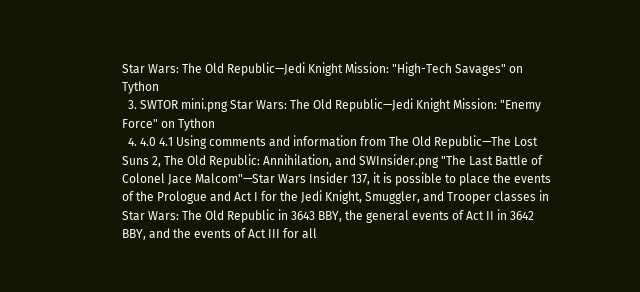Star Wars: The Old Republic—Jedi Knight Mission: "High-Tech Savages" on Tython
  3. SWTOR mini.png Star Wars: The Old Republic—Jedi Knight Mission: "Enemy Force" on Tython
  4. 4.0 4.1 Using comments and information from The Old Republic—The Lost Suns 2, The Old Republic: Annihilation, and SWInsider.png "The Last Battle of Colonel Jace Malcom"—Star Wars Insider 137, it is possible to place the events of the Prologue and Act I for the Jedi Knight, Smuggler, and Trooper classes in Star Wars: The Old Republic in 3643 BBY, the general events of Act II in 3642 BBY, and the events of Act III for all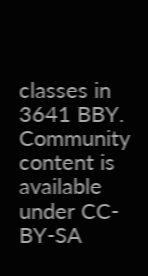classes in 3641 BBY.
Community content is available under CC-BY-SA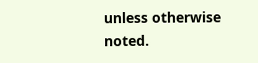unless otherwise noted.